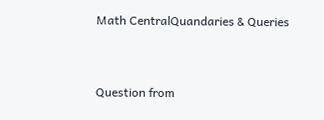Math CentralQuandaries & Queries


Question from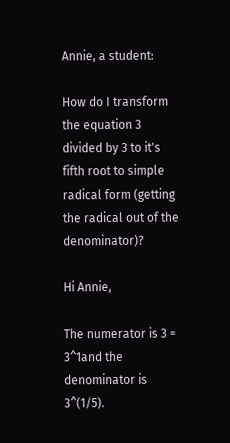Annie, a student:

How do I transform the equation 3 divided by 3 to it's fifth root to simple radical form (getting the radical out of the denominator)?

Hi Annie,

The numerator is 3 = 3^1and the denominator is 3^(1/5).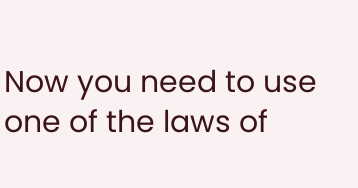Now you need to use one of the laws of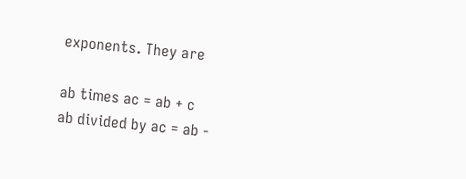exponents. They are

ab times ac = ab + c
ab divided by ac = ab -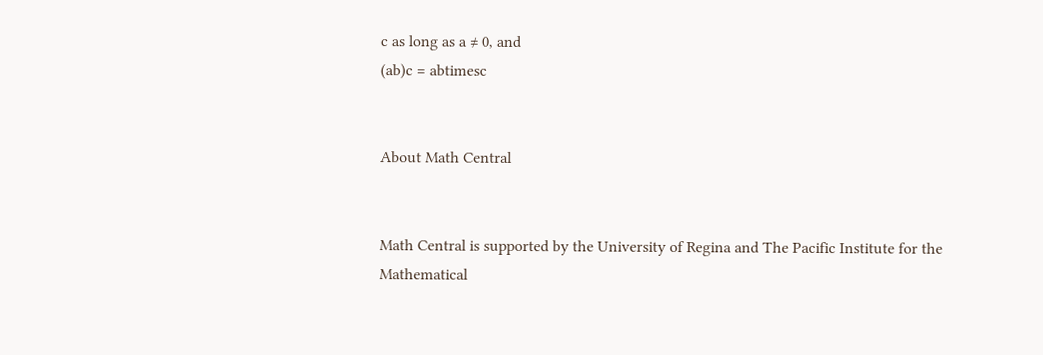c as long as a ≠ 0, and
(ab)c = abtimesc


About Math Central


Math Central is supported by the University of Regina and The Pacific Institute for the Mathematical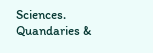Sciences.
Quandaries &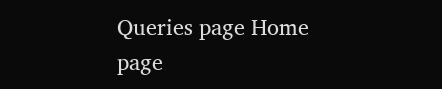Queries page Home page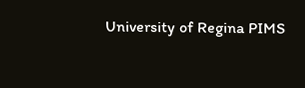University of Regina PIMS